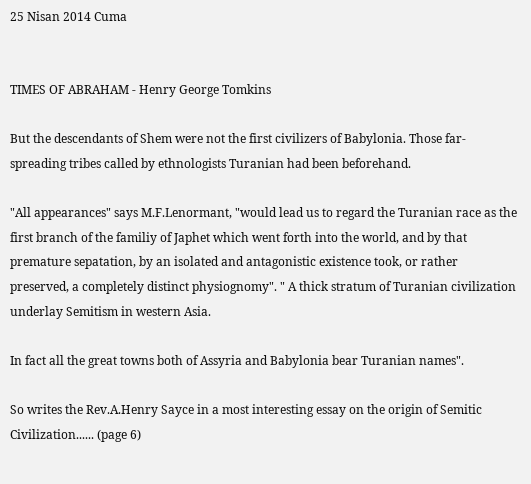25 Nisan 2014 Cuma


TIMES OF ABRAHAM - Henry George Tomkins

But the descendants of Shem were not the first civilizers of Babylonia. Those far-spreading tribes called by ethnologists Turanian had been beforehand.

"All appearances" says M.F.Lenormant, "would lead us to regard the Turanian race as the first branch of the familiy of Japhet which went forth into the world, and by that premature sepatation, by an isolated and antagonistic existence took, or rather preserved, a completely distinct physiognomy". " A thick stratum of Turanian civilization underlay Semitism in western Asia.

In fact all the great towns both of Assyria and Babylonia bear Turanian names".

So writes the Rev.A.Henry Sayce in a most interesting essay on the origin of Semitic Civilization...... (page 6)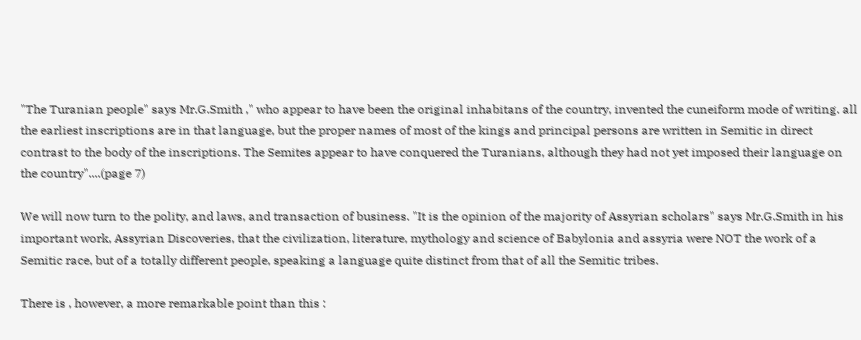"The Turanian people" says Mr.G.Smith ," who appear to have been the original inhabitans of the country, invented the cuneiform mode of writing. all the earliest inscriptions are in that language, but the proper names of most of the kings and principal persons are written in Semitic in direct contrast to the body of the inscriptions. The Semites appear to have conquered the Turanians, although they had not yet imposed their language on the country"....(page 7)

We will now turn to the polity, and laws, and transaction of business. "It is the opinion of the majority of Assyrian scholars" says Mr.G.Smith in his important work, Assyrian Discoveries, that the civilization, literature, mythology and science of Babylonia and assyria were NOT the work of a Semitic race, but of a totally different people, speaking a language quite distinct from that of all the Semitic tribes.

There is , however, a more remarkable point than this :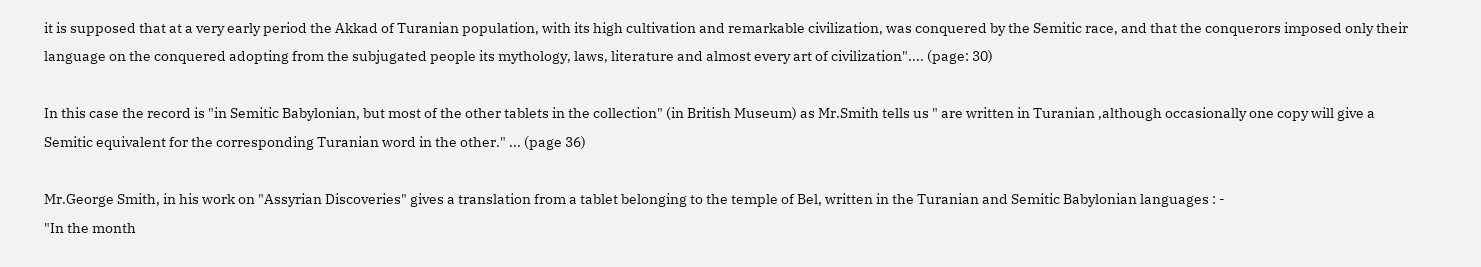it is supposed that at a very early period the Akkad of Turanian population, with its high cultivation and remarkable civilization, was conquered by the Semitic race, and that the conquerors imposed only their language on the conquered adopting from the subjugated people its mythology, laws, literature and almost every art of civilization".... (page: 30)

In this case the record is "in Semitic Babylonian, but most of the other tablets in the collection" (in British Museum) as Mr.Smith tells us " are written in Turanian ,although occasionally one copy will give a Semitic equivalent for the corresponding Turanian word in the other." ... (page 36)

Mr.George Smith, in his work on "Assyrian Discoveries" gives a translation from a tablet belonging to the temple of Bel, written in the Turanian and Semitic Babylonian languages : -
"In the month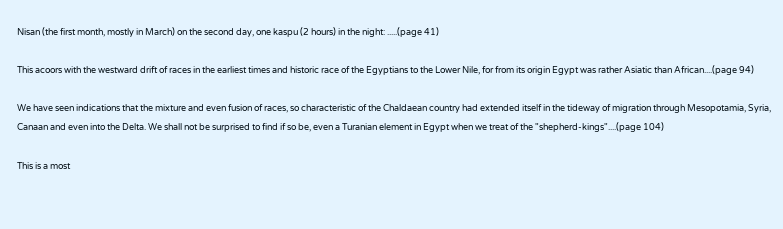Nisan (the first month, mostly in March) on the second day, one kaspu (2 hours) in the night: .....(page 41)

This acoors with the westward drift of races in the earliest times and historic race of the Egyptians to the Lower Nile, for from its origin Egypt was rather Asiatic than African....(page 94)

We have seen indications that the mixture and even fusion of races, so characteristic of the Chaldaean country had extended itself in the tideway of migration through Mesopotamia, Syria, Canaan and even into the Delta. We shall not be surprised to find if so be, even a Turanian element in Egypt when we treat of the "shepherd-kings"....(page 104)

This is a most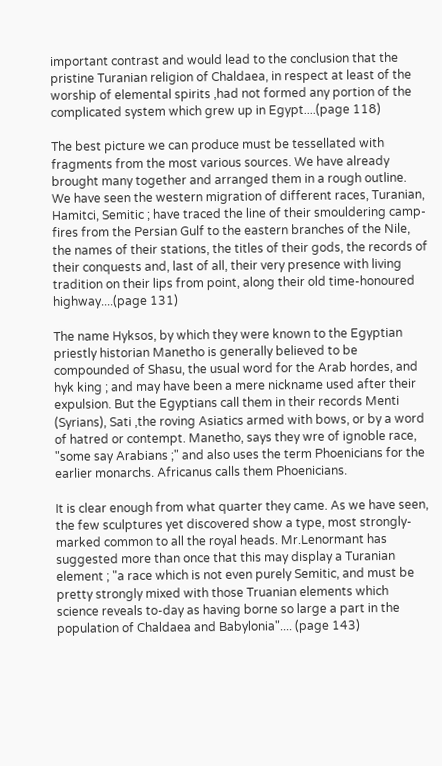important contrast and would lead to the conclusion that the pristine Turanian religion of Chaldaea, in respect at least of the worship of elemental spirits ,had not formed any portion of the complicated system which grew up in Egypt....(page 118)

The best picture we can produce must be tessellated with fragments from the most various sources. We have already brought many together and arranged them in a rough outline. We have seen the western migration of different races, Turanian, Hamitci, Semitic ; have traced the line of their smouldering camp-fires from the Persian Gulf to the eastern branches of the Nile, the names of their stations, the titles of their gods, the records of their conquests and, last of all, their very presence with living tradition on their lips from point, along their old time-honoured highway....(page 131)

The name Hyksos, by which they were known to the Egyptian priestly historian Manetho is generally believed to be compounded of Shasu, the usual word for the Arab hordes, and hyk king ; and may have been a mere nickname used after their expulsion. But the Egyptians call them in their records Menti (Syrians), Sati ,the roving Asiatics armed with bows, or by a word of hatred or contempt. Manetho, says they wre of ignoble race, "some say Arabians ;" and also uses the term Phoenicians for the earlier monarchs. Africanus calls them Phoenicians.

It is clear enough from what quarter they came. As we have seen, the few sculptures yet discovered show a type, most strongly-marked common to all the royal heads. Mr.Lenormant has suggested more than once that this may display a Turanian element ; "a race which is not even purely Semitic, and must be pretty strongly mixed with those Truanian elements which science reveals to-day as having borne so large a part in the population of Chaldaea and Babylonia".... (page 143)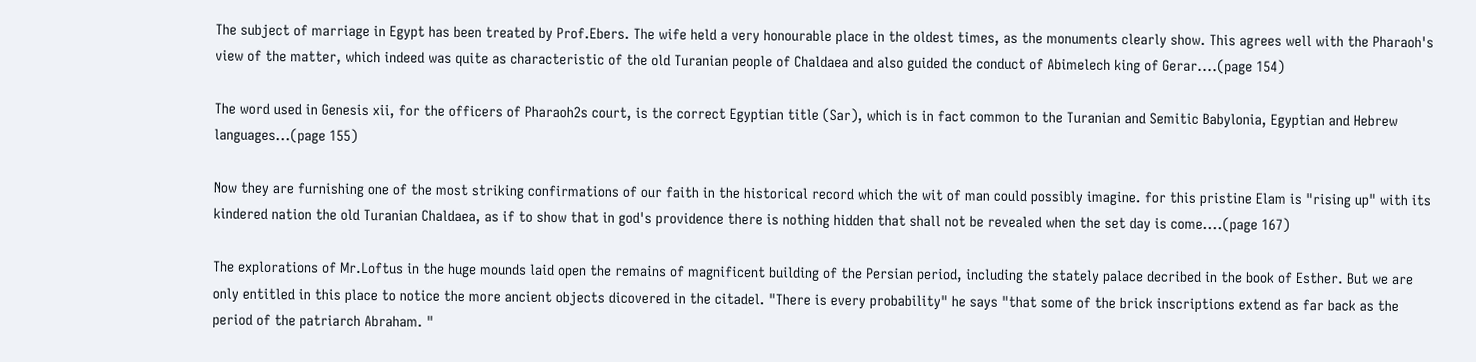The subject of marriage in Egypt has been treated by Prof.Ebers. The wife held a very honourable place in the oldest times, as the monuments clearly show. This agrees well with the Pharaoh's view of the matter, which indeed was quite as characteristic of the old Turanian people of Chaldaea and also guided the conduct of Abimelech king of Gerar....(page 154)

The word used in Genesis xii, for the officers of Pharaoh2s court, is the correct Egyptian title (Sar), which is in fact common to the Turanian and Semitic Babylonia, Egyptian and Hebrew languages...(page 155)

Now they are furnishing one of the most striking confirmations of our faith in the historical record which the wit of man could possibly imagine. for this pristine Elam is "rising up" with its kindered nation the old Turanian Chaldaea, as if to show that in god's providence there is nothing hidden that shall not be revealed when the set day is come....(page 167)

The explorations of Mr.Loftus in the huge mounds laid open the remains of magnificent building of the Persian period, including the stately palace decribed in the book of Esther. But we are only entitled in this place to notice the more ancient objects dicovered in the citadel. "There is every probability" he says "that some of the brick inscriptions extend as far back as the period of the patriarch Abraham. "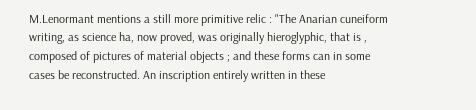M.Lenormant mentions a still more primitive relic : "The Anarian cuneiform writing, as science ha, now proved, was originally hieroglyphic, that is , composed of pictures of material objects ; and these forms can in some cases be reconstructed. An inscription entirely written in these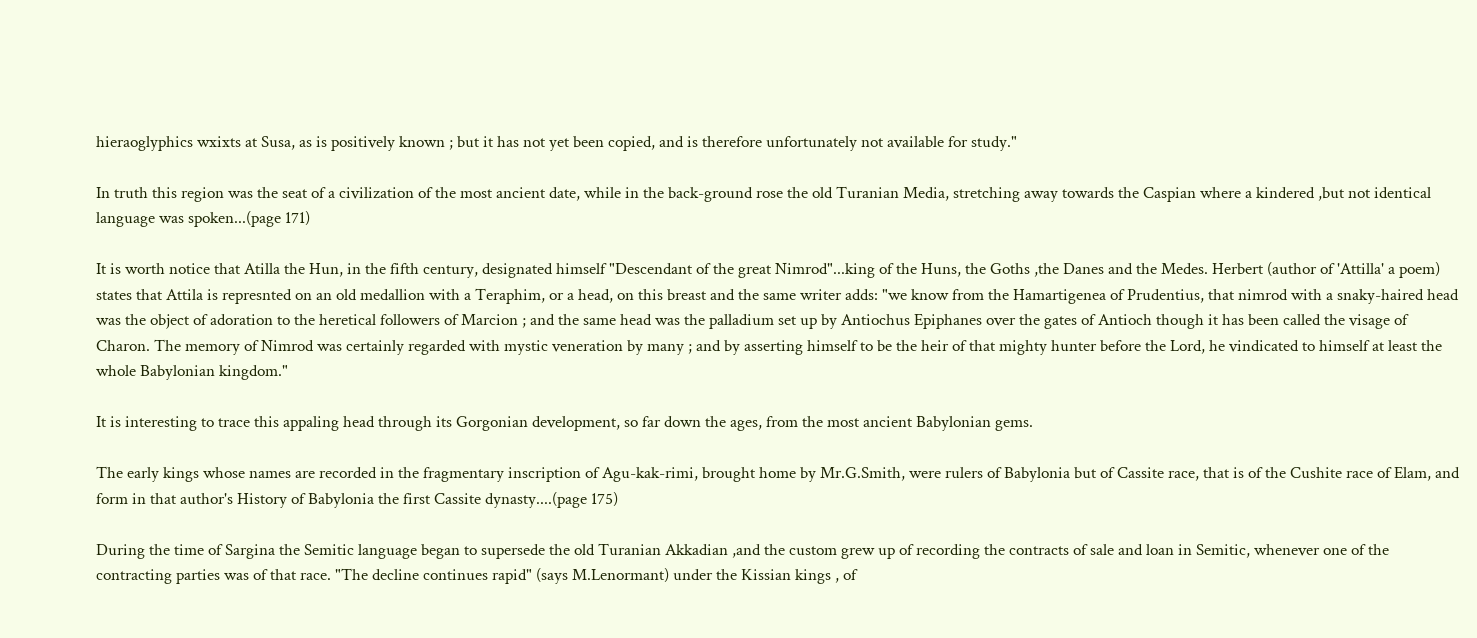hieraoglyphics wxixts at Susa, as is positively known ; but it has not yet been copied, and is therefore unfortunately not available for study."

In truth this region was the seat of a civilization of the most ancient date, while in the back-ground rose the old Turanian Media, stretching away towards the Caspian where a kindered ,but not identical language was spoken...(page 171)

It is worth notice that Atilla the Hun, in the fifth century, designated himself "Descendant of the great Nimrod"...king of the Huns, the Goths ,the Danes and the Medes. Herbert (author of 'Attilla' a poem) states that Attila is represnted on an old medallion with a Teraphim, or a head, on this breast and the same writer adds: "we know from the Hamartigenea of Prudentius, that nimrod with a snaky-haired head was the object of adoration to the heretical followers of Marcion ; and the same head was the palladium set up by Antiochus Epiphanes over the gates of Antioch though it has been called the visage of Charon. The memory of Nimrod was certainly regarded with mystic veneration by many ; and by asserting himself to be the heir of that mighty hunter before the Lord, he vindicated to himself at least the whole Babylonian kingdom."

It is interesting to trace this appaling head through its Gorgonian development, so far down the ages, from the most ancient Babylonian gems.

The early kings whose names are recorded in the fragmentary inscription of Agu-kak-rimi, brought home by Mr.G.Smith, were rulers of Babylonia but of Cassite race, that is of the Cushite race of Elam, and form in that author's History of Babylonia the first Cassite dynasty....(page 175)

During the time of Sargina the Semitic language began to supersede the old Turanian Akkadian ,and the custom grew up of recording the contracts of sale and loan in Semitic, whenever one of the contracting parties was of that race. "The decline continues rapid" (says M.Lenormant) under the Kissian kings , of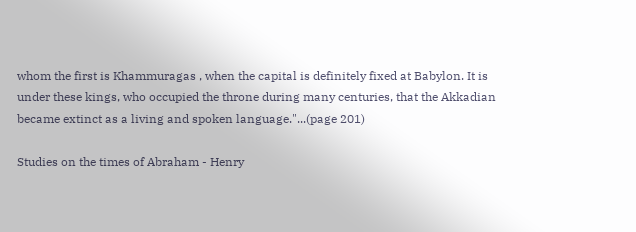whom the first is Khammuragas , when the capital is definitely fixed at Babylon. It is under these kings, who occupied the throne during many centuries, that the Akkadian became extinct as a living and spoken language."...(page 201)

Studies on the times of Abraham - Henry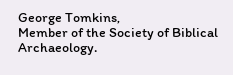George Tomkins,
Member of the Society of Biblical Archaeology.